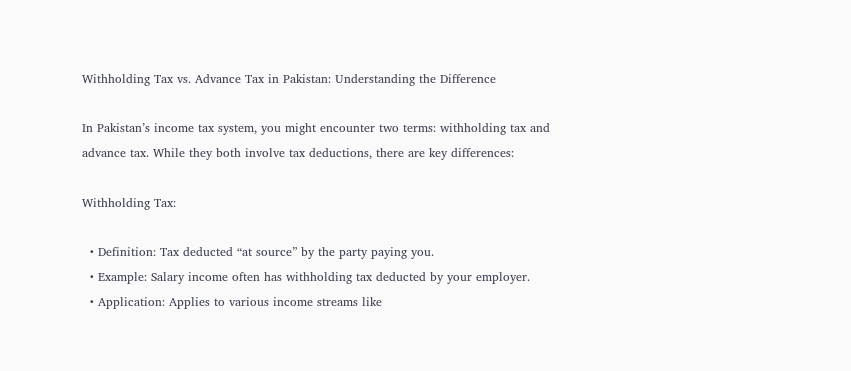Withholding Tax vs. Advance Tax in Pakistan: Understanding the Difference

In Pakistan’s income tax system, you might encounter two terms: withholding tax and advance tax. While they both involve tax deductions, there are key differences:

Withholding Tax:

  • Definition: Tax deducted “at source” by the party paying you.
  • Example: Salary income often has withholding tax deducted by your employer.
  • Application: Applies to various income streams like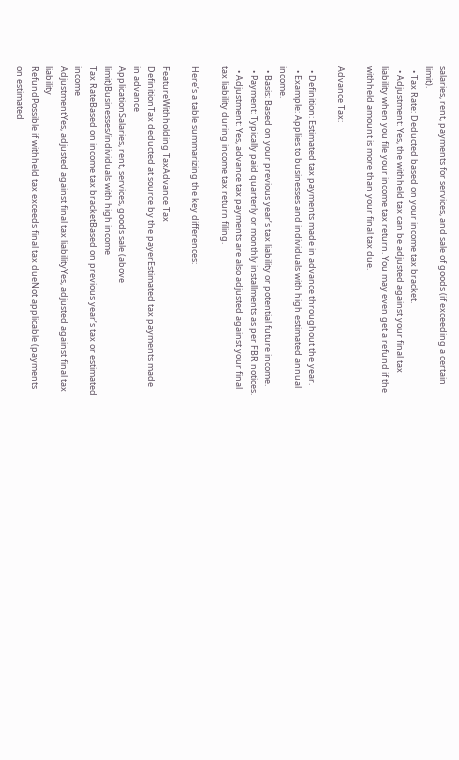salaries, rent, payments for services, and sale of goods (if exceeding a certain limit).
  • Tax Rate: Deducted based on your income tax bracket.
  • Adjustment: Yes, the withheld tax can be adjusted against your final tax liability when you file your income tax return. You may even get a refund if the withheld amount is more than your final tax due.

Advance Tax:

  • Definition: Estimated tax payments made in advance throughout the year.
  • Example: Applies to businesses and individuals with high estimated annual income.
  • Basis: Based on your previous year’s tax liability or potential future income.
  • Payment: Typically paid quarterly or monthly installments as per FBR notices.
  • Adjustment: Yes, advance tax payments are also adjusted against your final tax liability during income tax return filing.

Here’s a table summarizing the key differences:

FeatureWithholding TaxAdvance Tax
DefinitionTax deducted at source by the payerEstimated tax payments made in advance
ApplicationSalaries, rent, services, goods sale (above limit)Businesses/individuals with high income
Tax RateBased on income tax bracketBased on previous year’s tax or estimated income
AdjustmentYes, adjusted against final tax liabilityYes, adjusted against final tax liability
RefundPossible if withheld tax exceeds final tax dueNot applicable (payments on estimated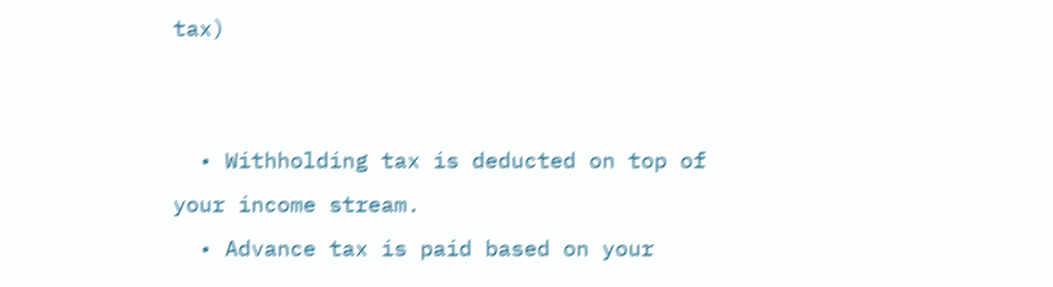tax)


  • Withholding tax is deducted on top of your income stream.
  • Advance tax is paid based on your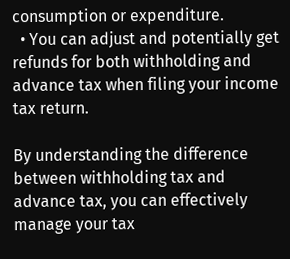consumption or expenditure.
  • You can adjust and potentially get refunds for both withholding and advance tax when filing your income tax return.

By understanding the difference between withholding tax and advance tax, you can effectively manage your tax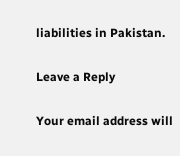liabilities in Pakistan.

Leave a Reply

Your email address will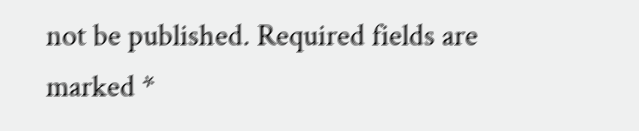not be published. Required fields are marked *